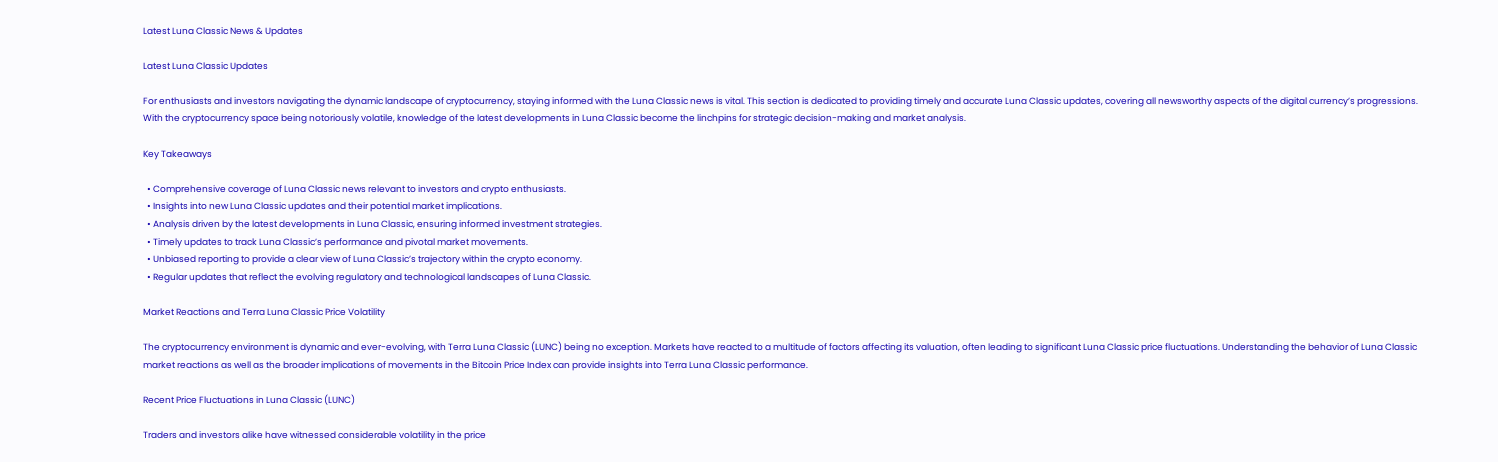Latest Luna Classic News & Updates

Latest Luna Classic Updates

For enthusiasts and investors navigating the dynamic landscape of cryptocurrency, staying informed with the Luna Classic news is vital. This section is dedicated to providing timely and accurate Luna Classic updates, covering all newsworthy aspects of the digital currency’s progressions. With the cryptocurrency space being notoriously volatile, knowledge of the latest developments in Luna Classic become the linchpins for strategic decision-making and market analysis.

Key Takeaways

  • Comprehensive coverage of Luna Classic news relevant to investors and crypto enthusiasts.
  • Insights into new Luna Classic updates and their potential market implications.
  • Analysis driven by the latest developments in Luna Classic, ensuring informed investment strategies.
  • Timely updates to track Luna Classic’s performance and pivotal market movements.
  • Unbiased reporting to provide a clear view of Luna Classic’s trajectory within the crypto economy.
  • Regular updates that reflect the evolving regulatory and technological landscapes of Luna Classic.

Market Reactions and Terra Luna Classic Price Volatility

The cryptocurrency environment is dynamic and ever-evolving, with Terra Luna Classic (LUNC) being no exception. Markets have reacted to a multitude of factors affecting its valuation, often leading to significant Luna Classic price fluctuations. Understanding the behavior of Luna Classic market reactions as well as the broader implications of movements in the Bitcoin Price Index can provide insights into Terra Luna Classic performance.

Recent Price Fluctuations in Luna Classic (LUNC)

Traders and investors alike have witnessed considerable volatility in the price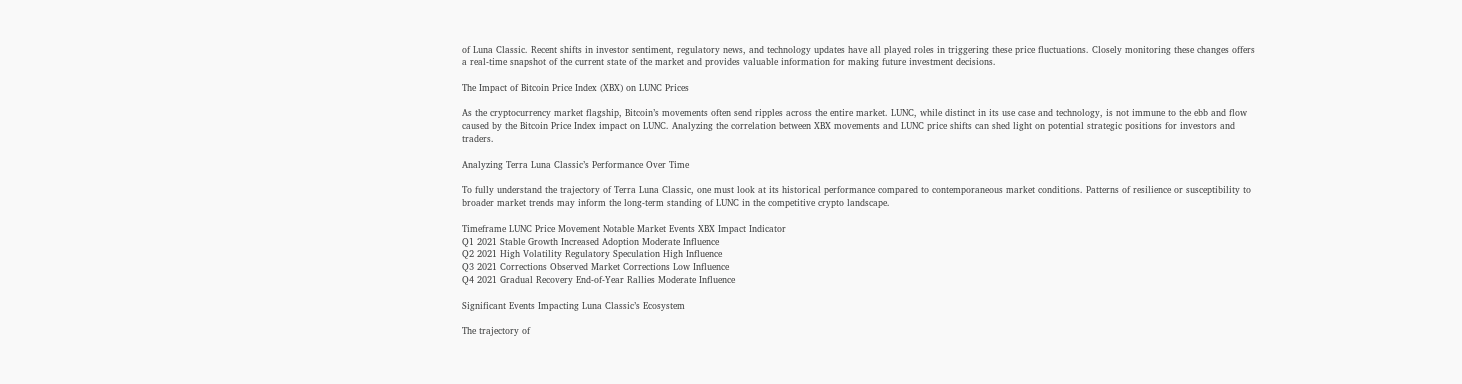of Luna Classic. Recent shifts in investor sentiment, regulatory news, and technology updates have all played roles in triggering these price fluctuations. Closely monitoring these changes offers a real-time snapshot of the current state of the market and provides valuable information for making future investment decisions.

The Impact of Bitcoin Price Index (XBX) on LUNC Prices

As the cryptocurrency market flagship, Bitcoin’s movements often send ripples across the entire market. LUNC, while distinct in its use case and technology, is not immune to the ebb and flow caused by the Bitcoin Price Index impact on LUNC. Analyzing the correlation between XBX movements and LUNC price shifts can shed light on potential strategic positions for investors and traders.

Analyzing Terra Luna Classic’s Performance Over Time

To fully understand the trajectory of Terra Luna Classic, one must look at its historical performance compared to contemporaneous market conditions. Patterns of resilience or susceptibility to broader market trends may inform the long-term standing of LUNC in the competitive crypto landscape.

Timeframe LUNC Price Movement Notable Market Events XBX Impact Indicator
Q1 2021 Stable Growth Increased Adoption Moderate Influence
Q2 2021 High Volatility Regulatory Speculation High Influence
Q3 2021 Corrections Observed Market Corrections Low Influence
Q4 2021 Gradual Recovery End-of-Year Rallies Moderate Influence

Significant Events Impacting Luna Classic’s Ecosystem

The trajectory of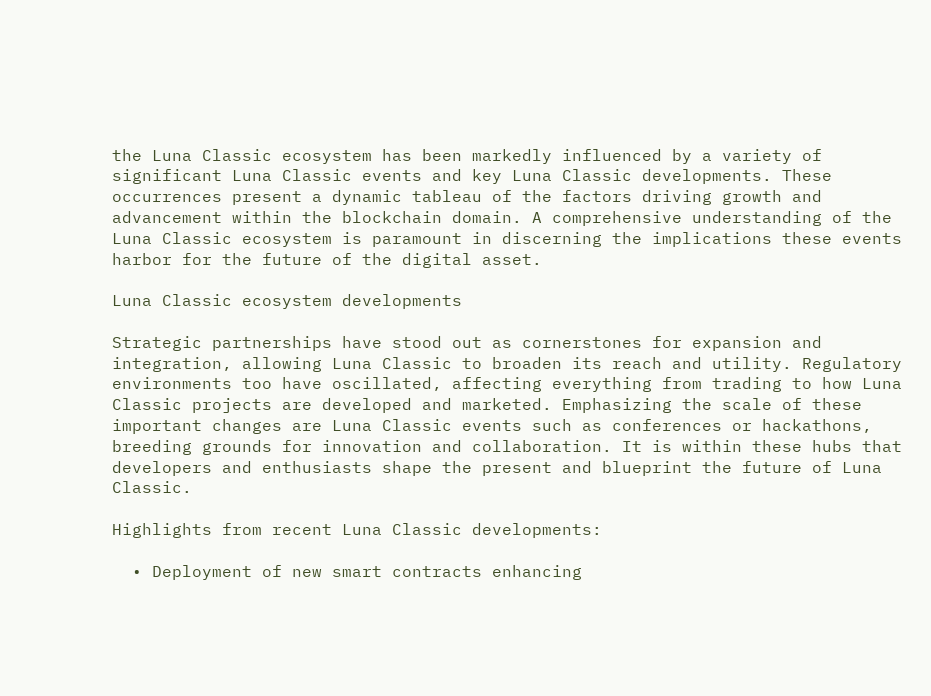the Luna Classic ecosystem has been markedly influenced by a variety of significant Luna Classic events and key Luna Classic developments. These occurrences present a dynamic tableau of the factors driving growth and advancement within the blockchain domain. A comprehensive understanding of the Luna Classic ecosystem is paramount in discerning the implications these events harbor for the future of the digital asset.

Luna Classic ecosystem developments

Strategic partnerships have stood out as cornerstones for expansion and integration, allowing Luna Classic to broaden its reach and utility. Regulatory environments too have oscillated, affecting everything from trading to how Luna Classic projects are developed and marketed. Emphasizing the scale of these important changes are Luna Classic events such as conferences or hackathons, breeding grounds for innovation and collaboration. It is within these hubs that developers and enthusiasts shape the present and blueprint the future of Luna Classic.

Highlights from recent Luna Classic developments:

  • Deployment of new smart contracts enhancing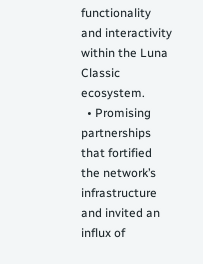functionality and interactivity within the Luna Classic ecosystem.
  • Promising partnerships that fortified the network’s infrastructure and invited an influx of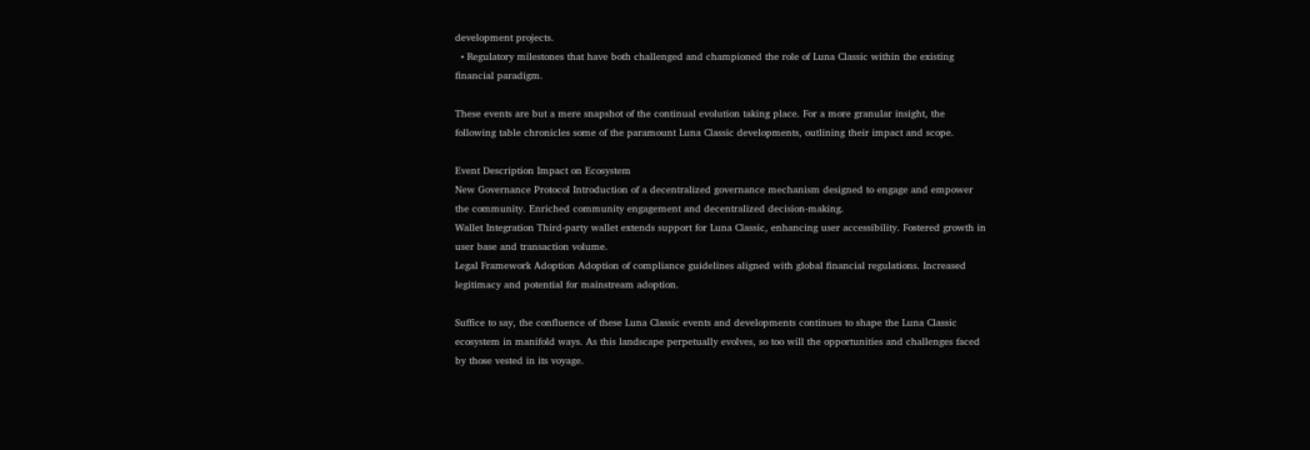development projects.
  • Regulatory milestones that have both challenged and championed the role of Luna Classic within the existing financial paradigm.

These events are but a mere snapshot of the continual evolution taking place. For a more granular insight, the following table chronicles some of the paramount Luna Classic developments, outlining their impact and scope.

Event Description Impact on Ecosystem
New Governance Protocol Introduction of a decentralized governance mechanism designed to engage and empower the community. Enriched community engagement and decentralized decision-making.
Wallet Integration Third-party wallet extends support for Luna Classic, enhancing user accessibility. Fostered growth in user base and transaction volume.
Legal Framework Adoption Adoption of compliance guidelines aligned with global financial regulations. Increased legitimacy and potential for mainstream adoption.

Suffice to say, the confluence of these Luna Classic events and developments continues to shape the Luna Classic ecosystem in manifold ways. As this landscape perpetually evolves, so too will the opportunities and challenges faced by those vested in its voyage.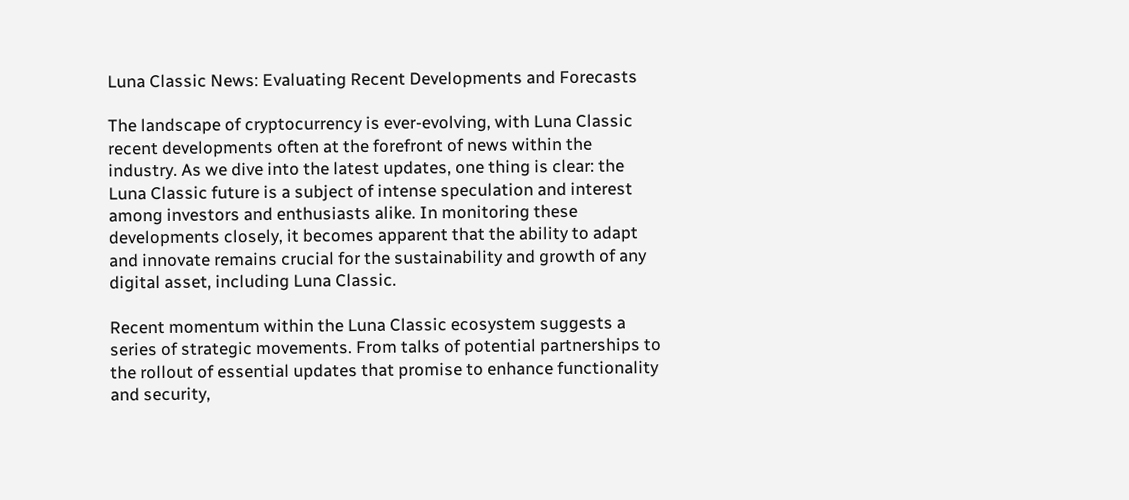Luna Classic News: Evaluating Recent Developments and Forecasts

The landscape of cryptocurrency is ever-evolving, with Luna Classic recent developments often at the forefront of news within the industry. As we dive into the latest updates, one thing is clear: the Luna Classic future is a subject of intense speculation and interest among investors and enthusiasts alike. In monitoring these developments closely, it becomes apparent that the ability to adapt and innovate remains crucial for the sustainability and growth of any digital asset, including Luna Classic.

Recent momentum within the Luna Classic ecosystem suggests a series of strategic movements. From talks of potential partnerships to the rollout of essential updates that promise to enhance functionality and security,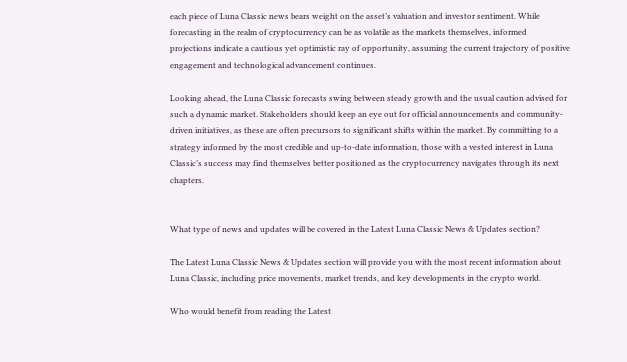each piece of Luna Classic news bears weight on the asset’s valuation and investor sentiment. While forecasting in the realm of cryptocurrency can be as volatile as the markets themselves, informed projections indicate a cautious yet optimistic ray of opportunity, assuming the current trajectory of positive engagement and technological advancement continues.

Looking ahead, the Luna Classic forecasts swing between steady growth and the usual caution advised for such a dynamic market. Stakeholders should keep an eye out for official announcements and community-driven initiatives, as these are often precursors to significant shifts within the market. By committing to a strategy informed by the most credible and up-to-date information, those with a vested interest in Luna Classic’s success may find themselves better positioned as the cryptocurrency navigates through its next chapters.


What type of news and updates will be covered in the Latest Luna Classic News & Updates section?

The Latest Luna Classic News & Updates section will provide you with the most recent information about Luna Classic, including price movements, market trends, and key developments in the crypto world.

Who would benefit from reading the Latest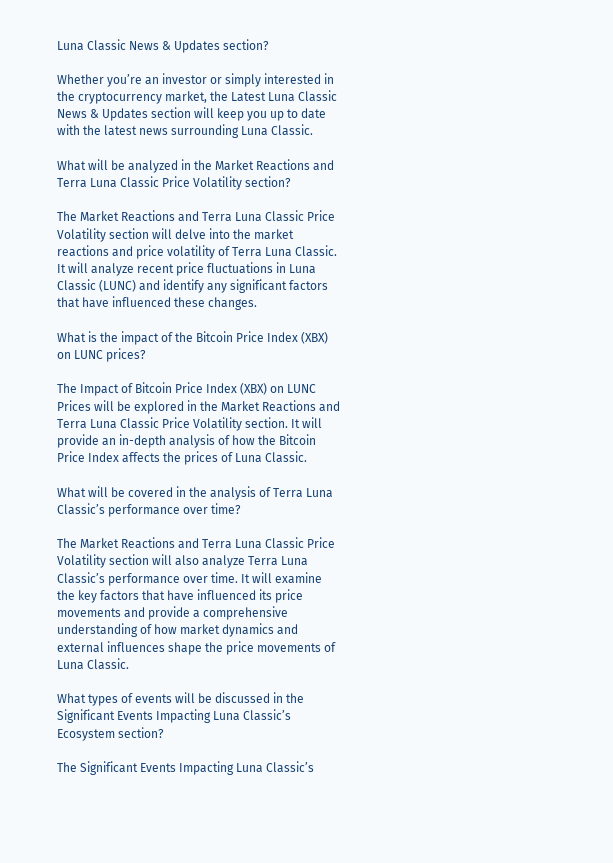Luna Classic News & Updates section?

Whether you’re an investor or simply interested in the cryptocurrency market, the Latest Luna Classic News & Updates section will keep you up to date with the latest news surrounding Luna Classic.

What will be analyzed in the Market Reactions and Terra Luna Classic Price Volatility section?

The Market Reactions and Terra Luna Classic Price Volatility section will delve into the market reactions and price volatility of Terra Luna Classic. It will analyze recent price fluctuations in Luna Classic (LUNC) and identify any significant factors that have influenced these changes.

What is the impact of the Bitcoin Price Index (XBX) on LUNC prices?

The Impact of Bitcoin Price Index (XBX) on LUNC Prices will be explored in the Market Reactions and Terra Luna Classic Price Volatility section. It will provide an in-depth analysis of how the Bitcoin Price Index affects the prices of Luna Classic.

What will be covered in the analysis of Terra Luna Classic’s performance over time?

The Market Reactions and Terra Luna Classic Price Volatility section will also analyze Terra Luna Classic’s performance over time. It will examine the key factors that have influenced its price movements and provide a comprehensive understanding of how market dynamics and external influences shape the price movements of Luna Classic.

What types of events will be discussed in the Significant Events Impacting Luna Classic’s Ecosystem section?

The Significant Events Impacting Luna Classic’s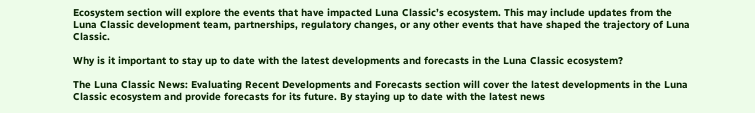Ecosystem section will explore the events that have impacted Luna Classic’s ecosystem. This may include updates from the Luna Classic development team, partnerships, regulatory changes, or any other events that have shaped the trajectory of Luna Classic.

Why is it important to stay up to date with the latest developments and forecasts in the Luna Classic ecosystem?

The Luna Classic News: Evaluating Recent Developments and Forecasts section will cover the latest developments in the Luna Classic ecosystem and provide forecasts for its future. By staying up to date with the latest news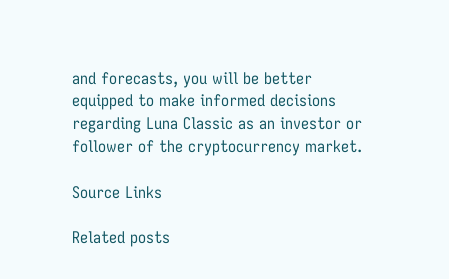and forecasts, you will be better equipped to make informed decisions regarding Luna Classic as an investor or follower of the cryptocurrency market.

Source Links

Related posts